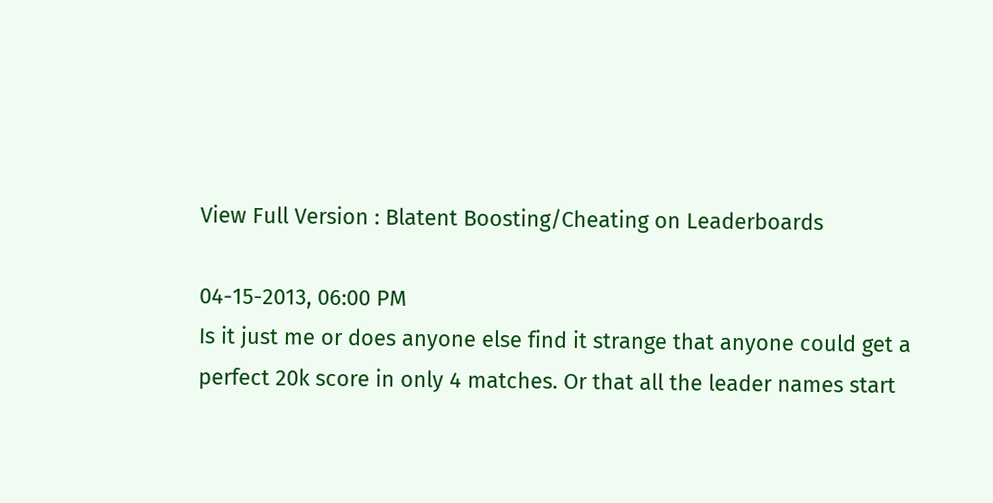View Full Version : Blatent Boosting/Cheating on Leaderboards

04-15-2013, 06:00 PM
Is it just me or does anyone else find it strange that anyone could get a perfect 20k score in only 4 matches. Or that all the leader names start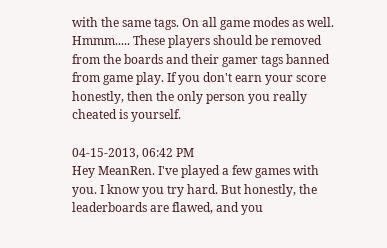with the same tags. On all game modes as well. Hmmm..... These players should be removed from the boards and their gamer tags banned from game play. If you don't earn your score honestly, then the only person you really cheated is yourself.

04-15-2013, 06:42 PM
Hey MeanRen. I've played a few games with you. I know you try hard. But honestly, the leaderboards are flawed, and you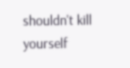shouldn't kill yourself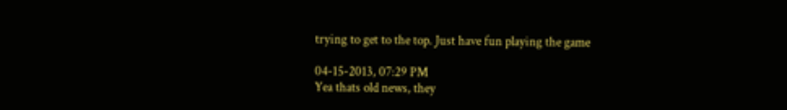trying to get to the top. Just have fun playing the game

04-15-2013, 07:29 PM
Yea thats old news, they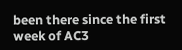been there since the first week of AC3